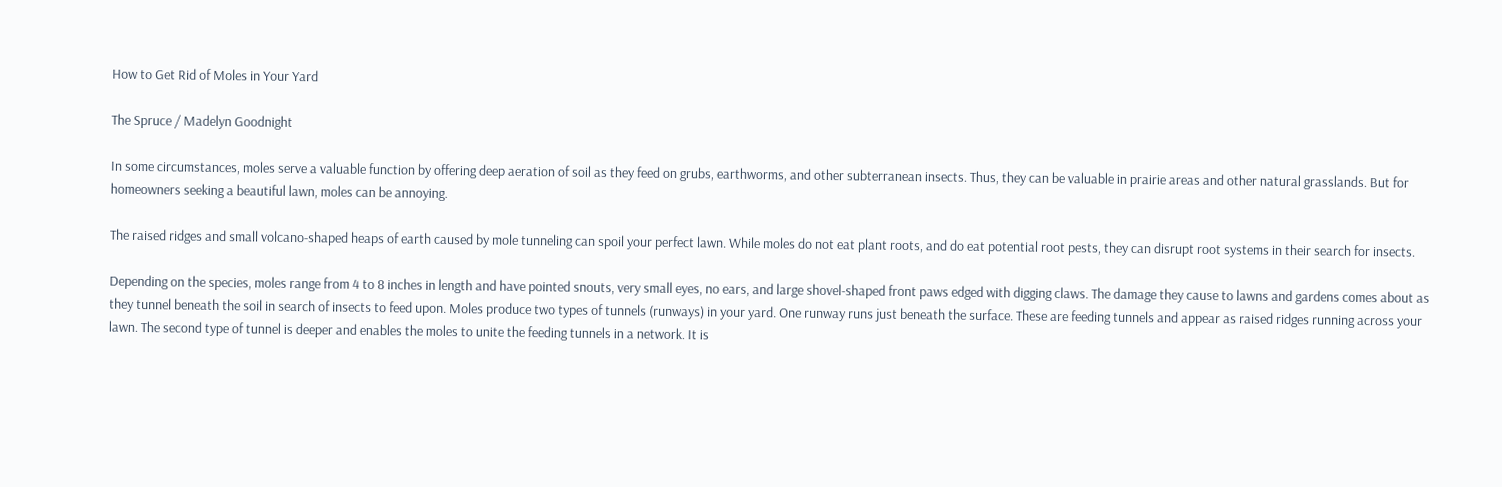How to Get Rid of Moles in Your Yard

The Spruce / Madelyn Goodnight

In some circumstances, moles serve a valuable function by offering deep aeration of soil as they feed on grubs, earthworms, and other subterranean insects. Thus, they can be valuable in prairie areas and other natural grasslands. But for homeowners seeking a beautiful lawn, moles can be annoying.

The raised ridges and small volcano-shaped heaps of earth caused by mole tunneling can spoil your perfect lawn. While moles do not eat plant roots, and do eat potential root pests, they can disrupt root systems in their search for insects.

Depending on the species, moles range from 4 to 8 inches in length and have pointed snouts, very small eyes, no ears, and large shovel-shaped front paws edged with digging claws. The damage they cause to lawns and gardens comes about as they tunnel beneath the soil in search of insects to feed upon. Moles produce two types of tunnels (runways) in your yard. One runway runs just beneath the surface. These are feeding tunnels and appear as raised ridges running across your lawn. The second type of tunnel is deeper and enables the moles to unite the feeding tunnels in a network. It is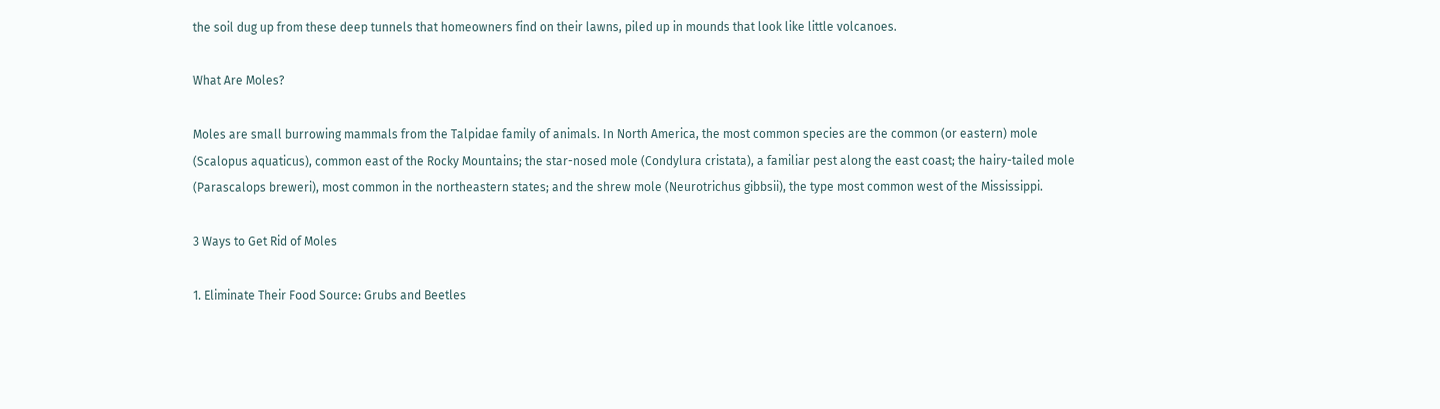the soil dug up from these deep tunnels that homeowners find on their lawns, piled up in mounds that look like little volcanoes.

What Are Moles?

Moles are small burrowing mammals from the Talpidae family of animals. In North America, the most common species are the common (or eastern) mole (Scalopus aquaticus), common east of the Rocky Mountains; the star-nosed mole (Condylura cristata), a familiar pest along the east coast; the hairy-tailed mole (Parascalops breweri), most common in the northeastern states; and the shrew mole (Neurotrichus gibbsii), the type most common west of the Mississippi.

3 Ways to Get Rid of Moles

1. Eliminate Their Food Source: Grubs and Beetles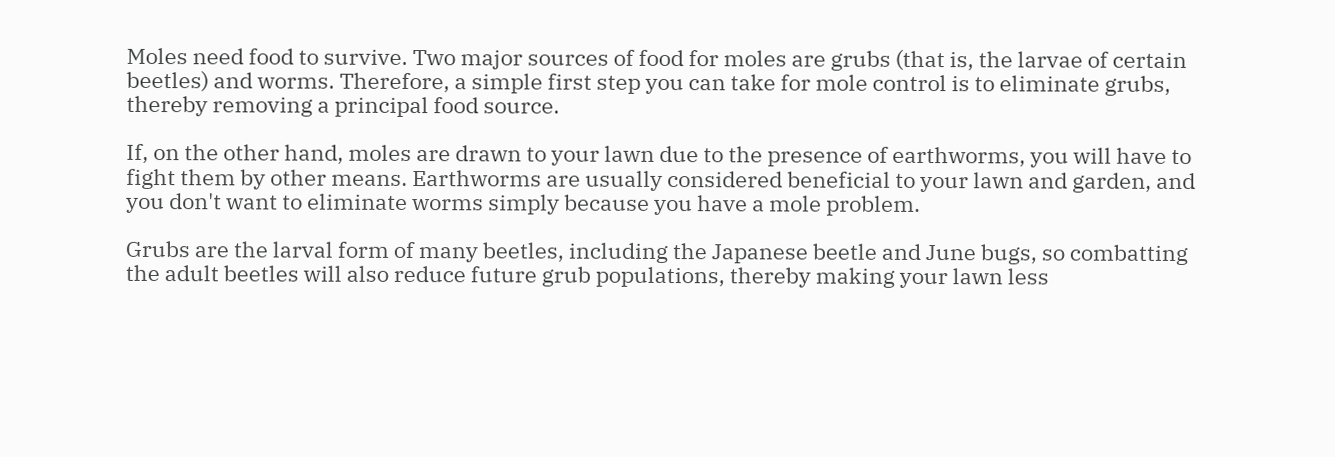Moles need food to survive. Two major sources of food for moles are grubs (that is, the larvae of certain beetles) and worms. Therefore, a simple first step you can take for mole control is to eliminate grubs, thereby removing a principal food source.

If, on the other hand, moles are drawn to your lawn due to the presence of earthworms, you will have to fight them by other means. Earthworms are usually considered beneficial to your lawn and garden, and you don't want to eliminate worms simply because you have a mole problem.

Grubs are the larval form of many beetles, including the Japanese beetle and June bugs, so combatting the adult beetles will also reduce future grub populations, thereby making your lawn less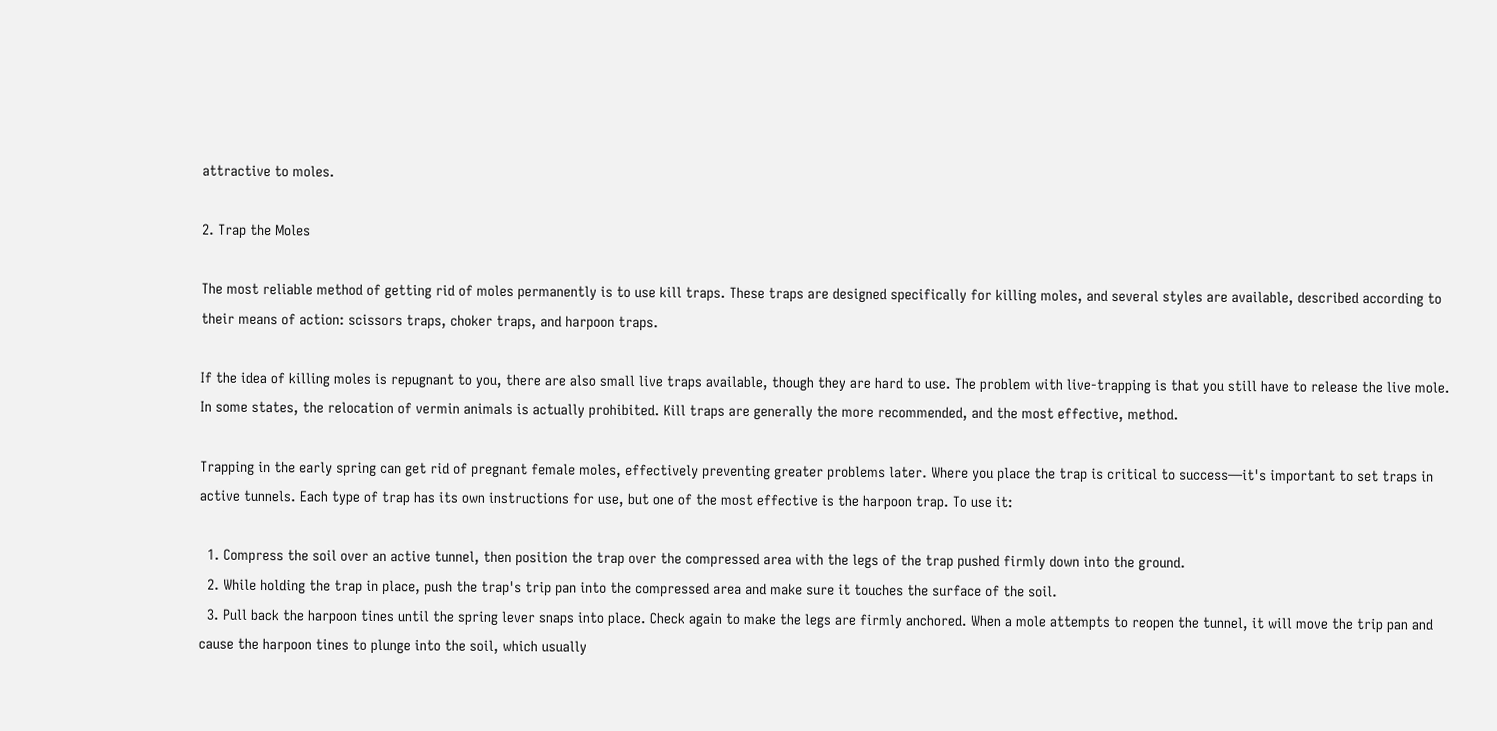attractive to moles.

2. Trap the Moles

The most reliable method of getting rid of moles permanently is to use kill traps. These traps are designed specifically for killing moles, and several styles are available, described according to their means of action: scissors traps, choker traps, and harpoon traps.

If the idea of killing moles is repugnant to you, there are also small live traps available, though they are hard to use. The problem with live-trapping is that you still have to release the live mole. In some states, the relocation of vermin animals is actually prohibited. Kill traps are generally the more recommended, and the most effective, method.

Trapping in the early spring can get rid of pregnant female moles, effectively preventing greater problems later. Where you place the trap is critical to success—it's important to set traps in active tunnels. Each type of trap has its own instructions for use, but one of the most effective is the harpoon trap. To use it:

  1. Compress the soil over an active tunnel, then position the trap over the compressed area with the legs of the trap pushed firmly down into the ground.
  2. While holding the trap in place, push the trap's trip pan into the compressed area and make sure it touches the surface of the soil.
  3. Pull back the harpoon tines until the spring lever snaps into place. Check again to make the legs are firmly anchored. When a mole attempts to reopen the tunnel, it will move the trip pan and cause the harpoon tines to plunge into the soil, which usually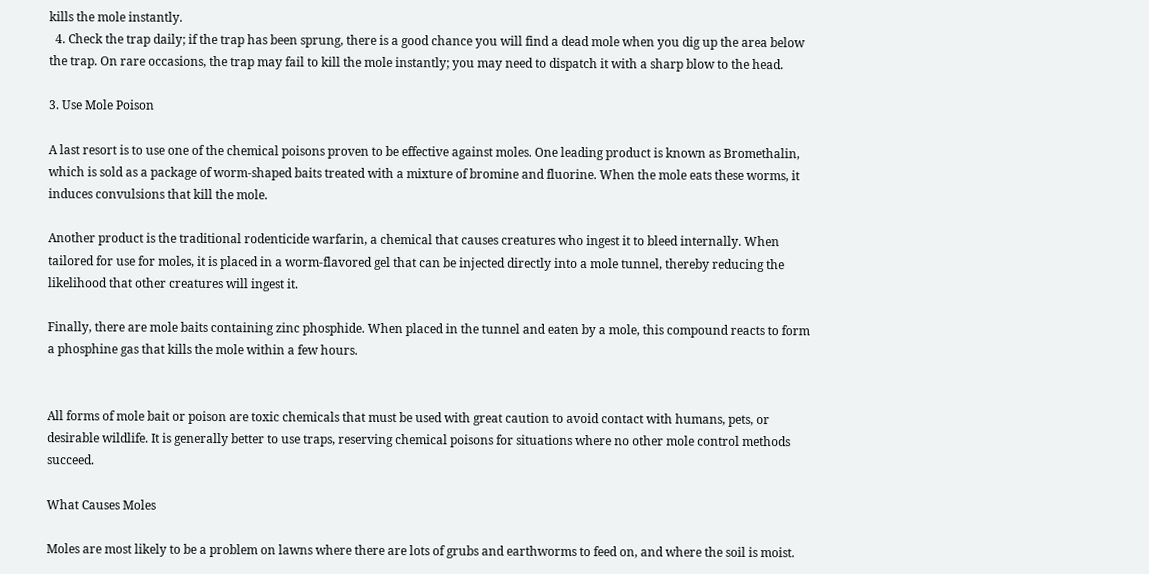kills the mole instantly.
  4. Check the trap daily; if the trap has been sprung, there is a good chance you will find a dead mole when you dig up the area below the trap. On rare occasions, the trap may fail to kill the mole instantly; you may need to dispatch it with a sharp blow to the head.

3. Use Mole Poison

A last resort is to use one of the chemical poisons proven to be effective against moles. One leading product is known as Bromethalin, which is sold as a package of worm-shaped baits treated with a mixture of bromine and fluorine. When the mole eats these worms, it induces convulsions that kill the mole.

Another product is the traditional rodenticide warfarin, a chemical that causes creatures who ingest it to bleed internally. When tailored for use for moles, it is placed in a worm-flavored gel that can be injected directly into a mole tunnel, thereby reducing the likelihood that other creatures will ingest it.

Finally, there are mole baits containing zinc phosphide. When placed in the tunnel and eaten by a mole, this compound reacts to form a phosphine gas that kills the mole within a few hours.


All forms of mole bait or poison are toxic chemicals that must be used with great caution to avoid contact with humans, pets, or desirable wildlife. It is generally better to use traps, reserving chemical poisons for situations where no other mole control methods succeed.

What Causes Moles

Moles are most likely to be a problem on lawns where there are lots of grubs and earthworms to feed on, and where the soil is moist.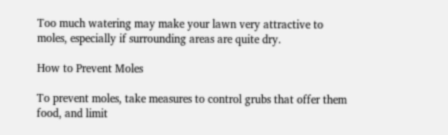Too much watering may make your lawn very attractive to moles, especially if surrounding areas are quite dry.

How to Prevent Moles

To prevent moles, take measures to control grubs that offer them food, and limit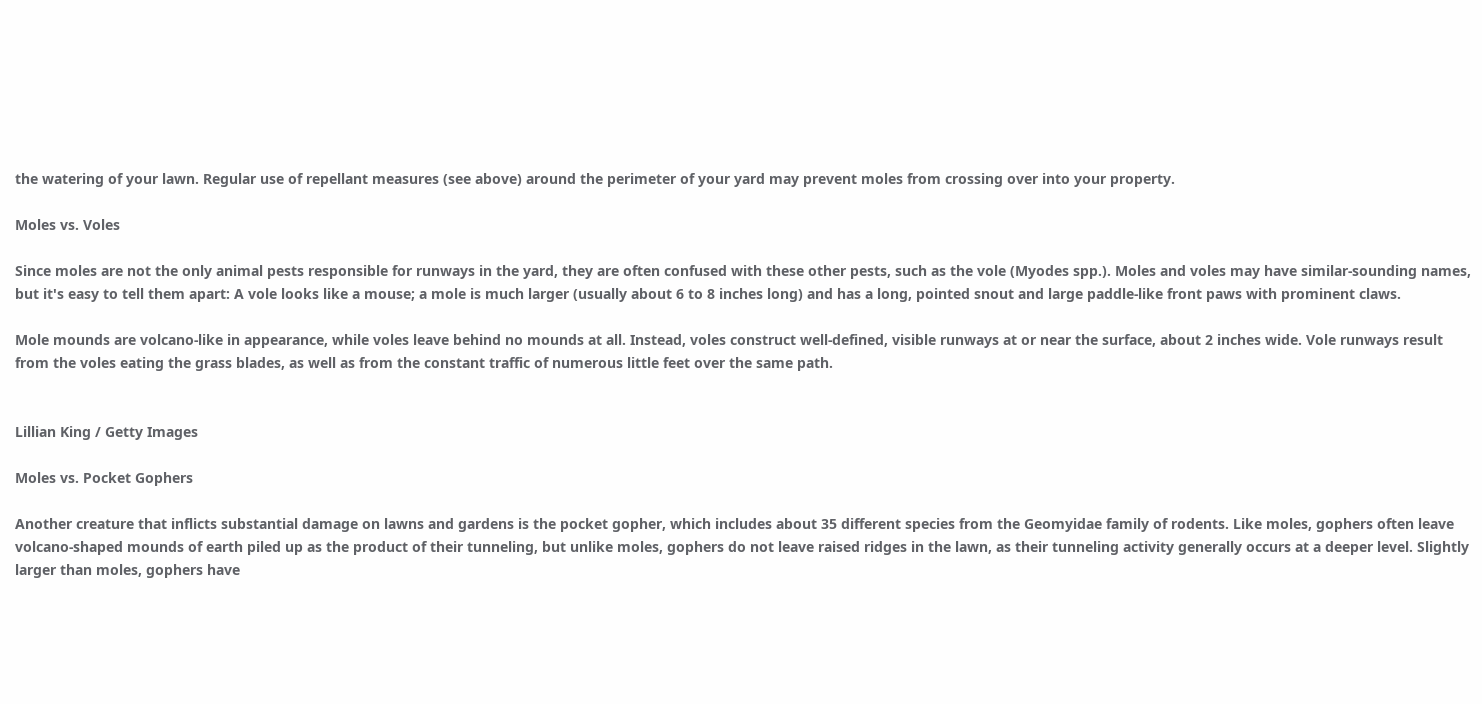the watering of your lawn. Regular use of repellant measures (see above) around the perimeter of your yard may prevent moles from crossing over into your property.

Moles vs. Voles

Since moles are not the only animal pests responsible for runways in the yard, they are often confused with these other pests, such as the vole (Myodes spp.). Moles and voles may have similar-sounding names, but it's easy to tell them apart: A vole looks like a mouse; a mole is much larger (usually about 6 to 8 inches long) and has a long, pointed snout and large paddle-like front paws with prominent claws.

Mole mounds are volcano-like in appearance, while voles leave behind no mounds at all. Instead, voles construct well-defined, visible runways at or near the surface, about 2 inches wide. Vole runways result from the voles eating the grass blades, as well as from the constant traffic of numerous little feet over the same path.


Lillian King / Getty Images

Moles vs. Pocket Gophers

Another creature that inflicts substantial damage on lawns and gardens is the pocket gopher, which includes about 35 different species from the Geomyidae family of rodents. Like moles, gophers often leave volcano-shaped mounds of earth piled up as the product of their tunneling, but unlike moles, gophers do not leave raised ridges in the lawn, as their tunneling activity generally occurs at a deeper level. Slightly larger than moles, gophers have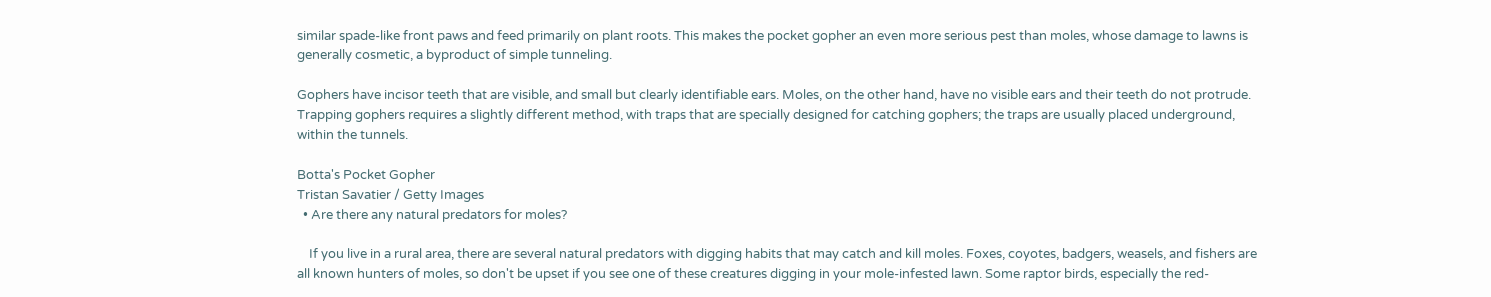similar spade-like front paws and feed primarily on plant roots. This makes the pocket gopher an even more serious pest than moles, whose damage to lawns is generally cosmetic, a byproduct of simple tunneling.

Gophers have incisor teeth that are visible, and small but clearly identifiable ears. Moles, on the other hand, have no visible ears and their teeth do not protrude. Trapping gophers requires a slightly different method, with traps that are specially designed for catching gophers; the traps are usually placed underground, within the tunnels.

Botta's Pocket Gopher
Tristan Savatier / Getty Images
  • Are there any natural predators for moles?

    If you live in a rural area, there are several natural predators with digging habits that may catch and kill moles. Foxes, coyotes, badgers, weasels, and fishers are all known hunters of moles, so don't be upset if you see one of these creatures digging in your mole-infested lawn. Some raptor birds, especially the red-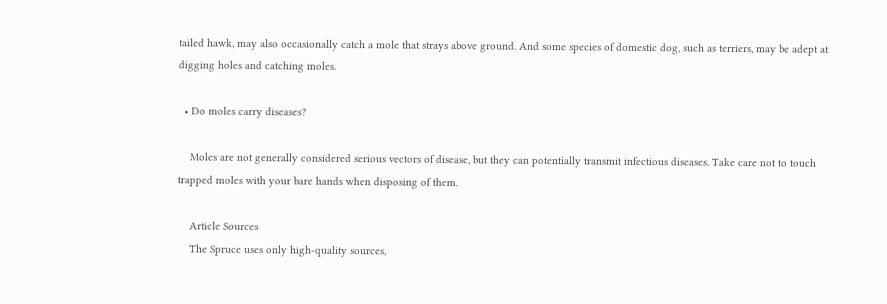tailed hawk, may also occasionally catch a mole that strays above ground. And some species of domestic dog, such as terriers, may be adept at digging holes and catching moles.

  • Do moles carry diseases?

    Moles are not generally considered serious vectors of disease, but they can potentially transmit infectious diseases. Take care not to touch trapped moles with your bare hands when disposing of them.

    Article Sources
    The Spruce uses only high-quality sources,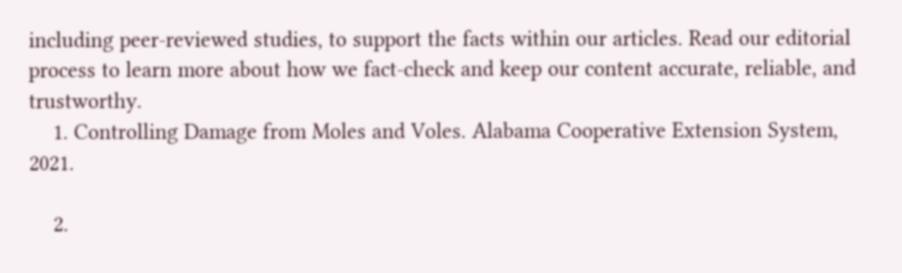including peer-reviewed studies, to support the facts within our articles. Read our editorial process to learn more about how we fact-check and keep our content accurate, reliable, and trustworthy.
    1. Controlling Damage from Moles and Voles. Alabama Cooperative Extension System, 2021.

    2.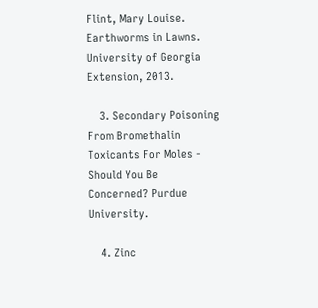Flint, Mary Louise. Earthworms in Lawns. University of Georgia Extension, 2013.

    3. Secondary Poisoning From Bromethalin Toxicants For Moles - Should You Be Concerned? Purdue University.

    4. Zinc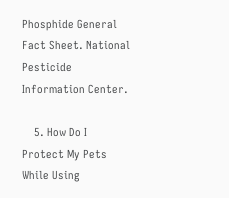Phosphide General Fact Sheet. National Pesticide Information Center.

    5. How Do I Protect My Pets While Using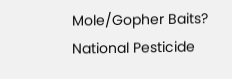Mole/Gopher Baits? National Pesticide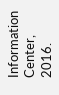Information Center, 2016.